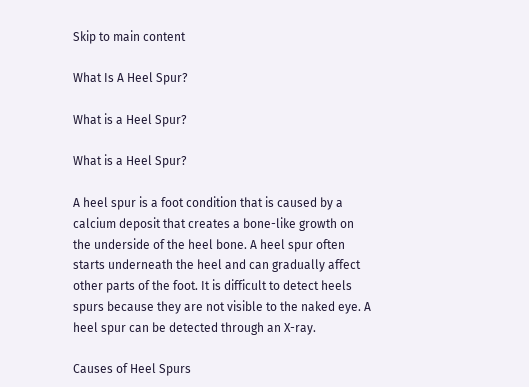Skip to main content

What Is A Heel Spur?

What is a Heel Spur?

What is a Heel Spur?

A heel spur is a foot condition that is caused by a calcium deposit that creates a bone-like growth on the underside of the heel bone. A heel spur often starts underneath the heel and can gradually affect other parts of the foot. It is difficult to detect heels spurs because they are not visible to the naked eye. A heel spur can be detected through an X-ray.

Causes of Heel Spurs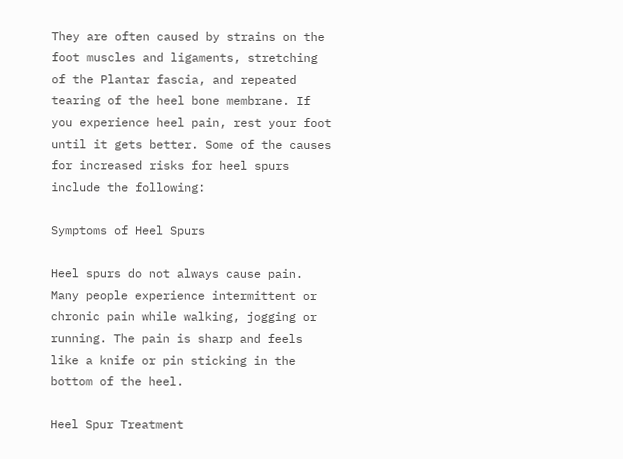They are often caused by strains on the foot muscles and ligaments, stretching of the Plantar fascia, and repeated tearing of the heel bone membrane. If you experience heel pain, rest your foot until it gets better. Some of the causes for increased risks for heel spurs include the following:

Symptoms of Heel Spurs

Heel spurs do not always cause pain. Many people experience intermittent or chronic pain while walking, jogging or running. The pain is sharp and feels like a knife or pin sticking in the bottom of the heel.

Heel Spur Treatment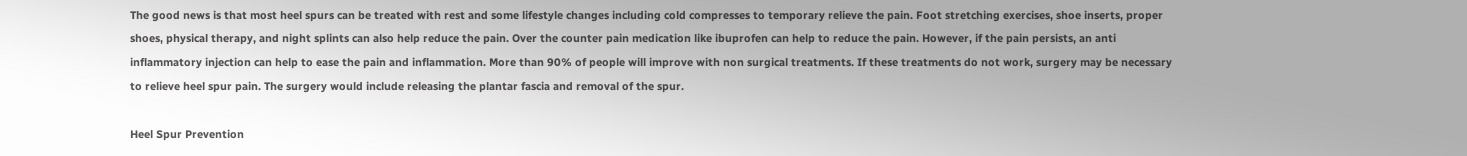The good news is that most heel spurs can be treated with rest and some lifestyle changes including cold compresses to temporary relieve the pain. Foot stretching exercises, shoe inserts, proper shoes, physical therapy, and night splints can also help reduce the pain. Over the counter pain medication like ibuprofen can help to reduce the pain. However, if the pain persists, an anti inflammatory injection can help to ease the pain and inflammation. More than 90% of people will improve with non surgical treatments. If these treatments do not work, surgery may be necessary to relieve heel spur pain. The surgery would include releasing the plantar fascia and removal of the spur.

Heel Spur Prevention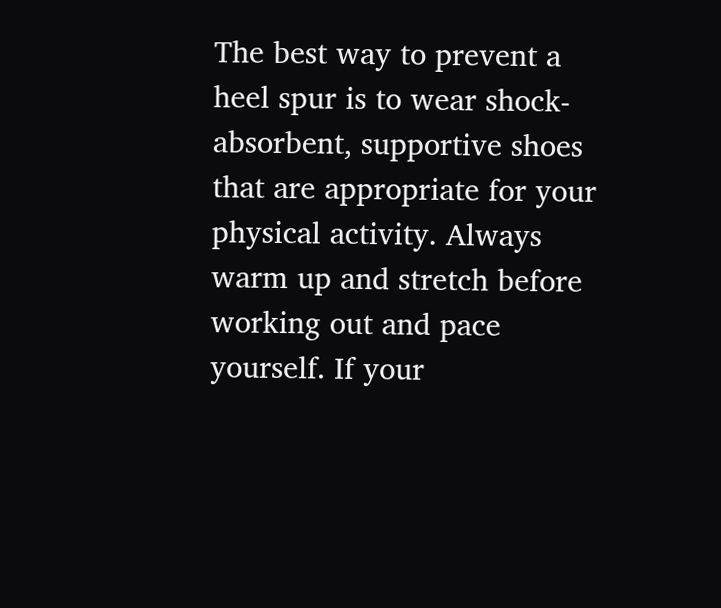The best way to prevent a heel spur is to wear shock-absorbent, supportive shoes that are appropriate for your physical activity. Always warm up and stretch before working out and pace yourself. If your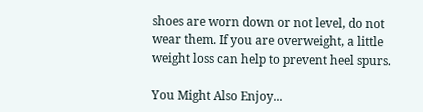shoes are worn down or not level, do not wear them. If you are overweight, a little weight loss can help to prevent heel spurs.

You Might Also Enjoy...